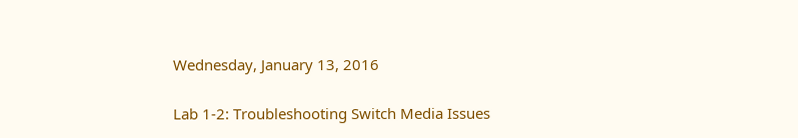Wednesday, January 13, 2016

Lab 1-2: Troubleshooting Switch Media Issues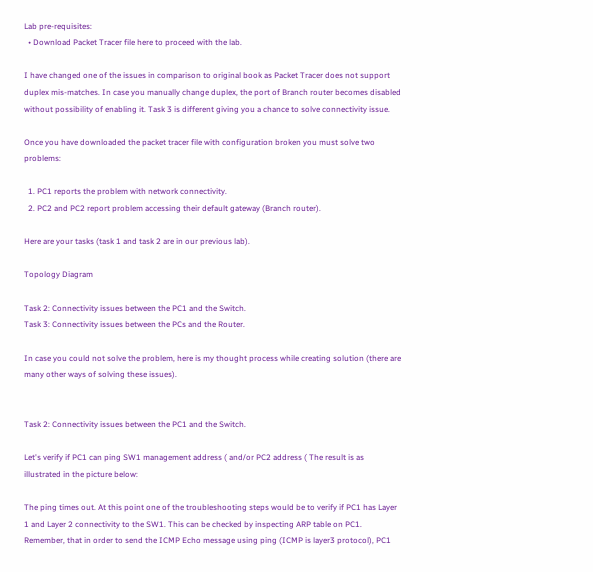Lab pre-requisites:
  • Download Packet Tracer file here to proceed with the lab.

I have changed one of the issues in comparison to original book as Packet Tracer does not support duplex mis-matches. In case you manually change duplex, the port of Branch router becomes disabled without possibility of enabling it. Task 3 is different giving you a chance to solve connectivity issue.

Once you have downloaded the packet tracer file with configuration broken you must solve two problems:

  1. PC1 reports the problem with network connectivity.
  2. PC2 and PC2 report problem accessing their default gateway (Branch router).

Here are your tasks (task 1 and task 2 are in our previous lab).

Topology Diagram

Task 2: Connectivity issues between the PC1 and the Switch.
Task 3: Connectivity issues between the PCs and the Router.

In case you could not solve the problem, here is my thought process while creating solution (there are many other ways of solving these issues).


Task 2: Connectivity issues between the PC1 and the Switch.

Let's verify if PC1 can ping SW1 management address ( and/or PC2 address ( The result is as illustrated in the picture below:

The ping times out. At this point one of the troubleshooting steps would be to verify if PC1 has Layer 1 and Layer 2 connectivity to the SW1. This can be checked by inspecting ARP table on PC1. Remember, that in order to send the ICMP Echo message using ping (ICMP is layer3 protocol), PC1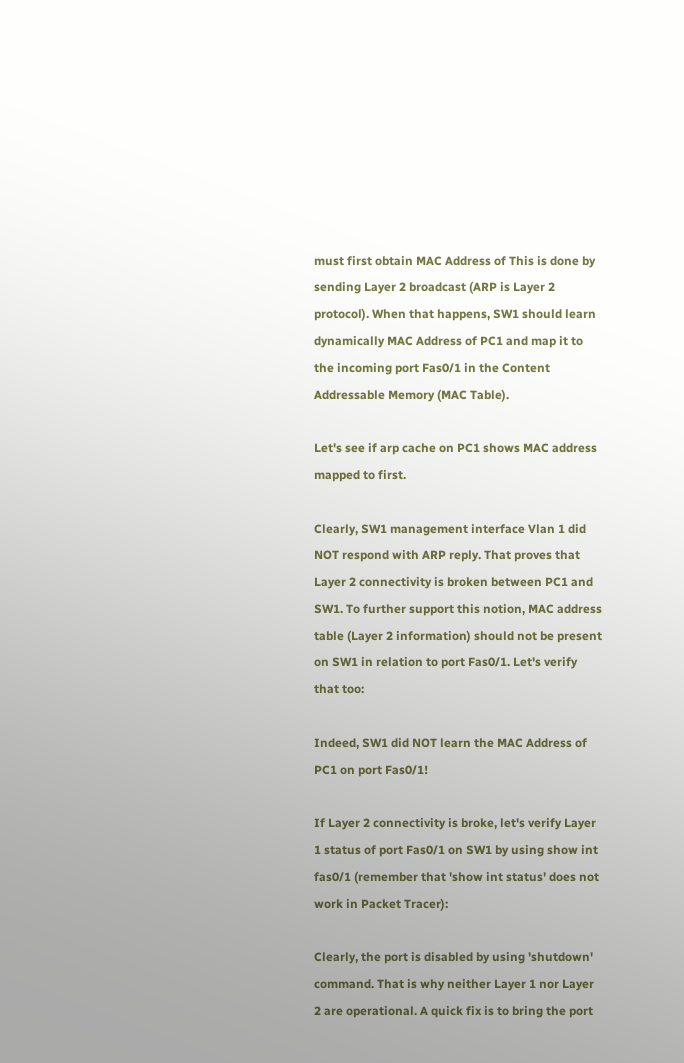must first obtain MAC Address of This is done by sending Layer 2 broadcast (ARP is Layer 2 protocol). When that happens, SW1 should learn dynamically MAC Address of PC1 and map it to the incoming port Fas0/1 in the Content Addressable Memory (MAC Table).

Let's see if arp cache on PC1 shows MAC address mapped to first.

Clearly, SW1 management interface Vlan 1 did NOT respond with ARP reply. That proves that Layer 2 connectivity is broken between PC1 and SW1. To further support this notion, MAC address table (Layer 2 information) should not be present on SW1 in relation to port Fas0/1. Let's verify that too:

Indeed, SW1 did NOT learn the MAC Address of PC1 on port Fas0/1!

If Layer 2 connectivity is broke, let's verify Layer 1 status of port Fas0/1 on SW1 by using show int fas0/1 (remember that 'show int status' does not work in Packet Tracer):

Clearly, the port is disabled by using 'shutdown' command. That is why neither Layer 1 nor Layer 2 are operational. A quick fix is to bring the port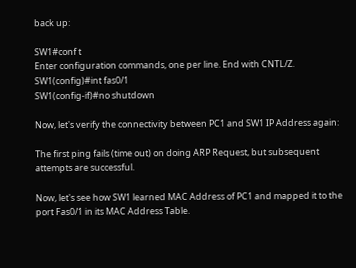back up:

SW1#conf t
Enter configuration commands, one per line. End with CNTL/Z.
SW1(config)#int fas0/1
SW1(config-if)#no shutdown

Now, let's verify the connectivity between PC1 and SW1 IP Address again:

The first ping fails (time out) on doing ARP Request, but subsequent attempts are successful.

Now, let's see how SW1 learned MAC Address of PC1 and mapped it to the port Fas0/1 in its MAC Address Table.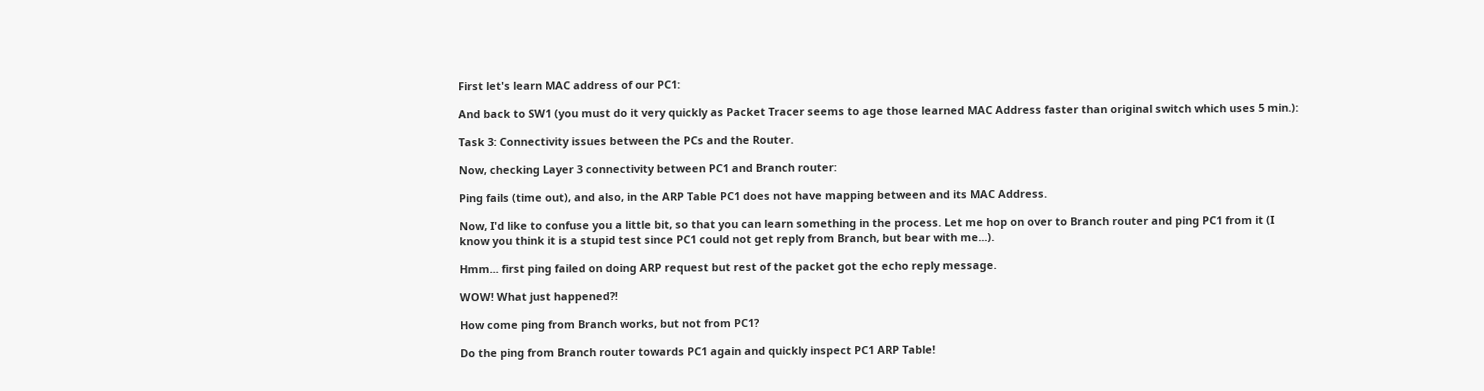First let's learn MAC address of our PC1:

And back to SW1 (you must do it very quickly as Packet Tracer seems to age those learned MAC Address faster than original switch which uses 5 min.):

Task 3: Connectivity issues between the PCs and the Router.

Now, checking Layer 3 connectivity between PC1 and Branch router:

Ping fails (time out), and also, in the ARP Table PC1 does not have mapping between and its MAC Address.

Now, I'd like to confuse you a little bit, so that you can learn something in the process. Let me hop on over to Branch router and ping PC1 from it (I know you think it is a stupid test since PC1 could not get reply from Branch, but bear with me...).

Hmm... first ping failed on doing ARP request but rest of the packet got the echo reply message.

WOW! What just happened?!

How come ping from Branch works, but not from PC1?

Do the ping from Branch router towards PC1 again and quickly inspect PC1 ARP Table!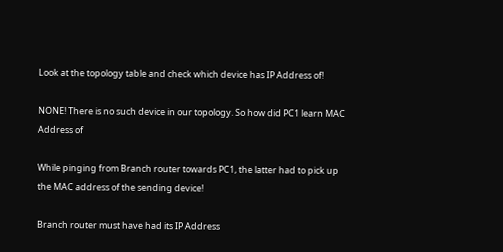Look at the topology table and check which device has IP Address of!

NONE! There is no such device in our topology. So how did PC1 learn MAC Address of

While pinging from Branch router towards PC1, the latter had to pick up the MAC address of the sending device!

Branch router must have had its IP Address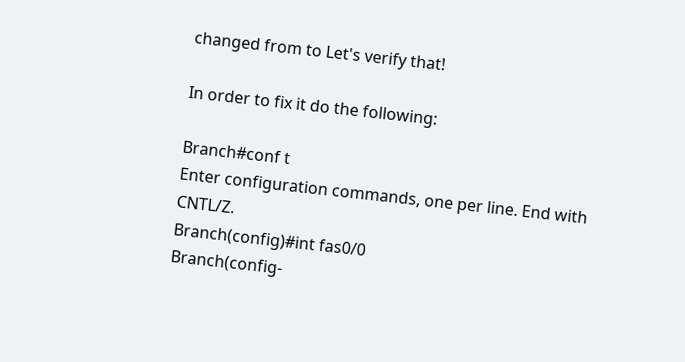changed from to Let's verify that!

In order to fix it do the following:

Branch#conf t
Enter configuration commands, one per line. End with CNTL/Z.
Branch(config)#int fas0/0
Branch(config-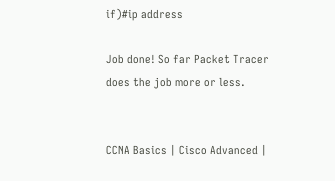if)#ip address

Job done! So far Packet Tracer does the job more or less.


CCNA Basics | Cisco Advanced |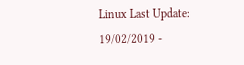Linux Last Update: 19/02/2019 -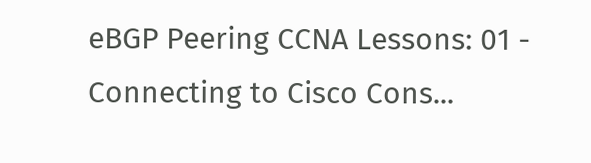eBGP Peering CCNA Lessons: 01 - Connecting to Cisco Cons...